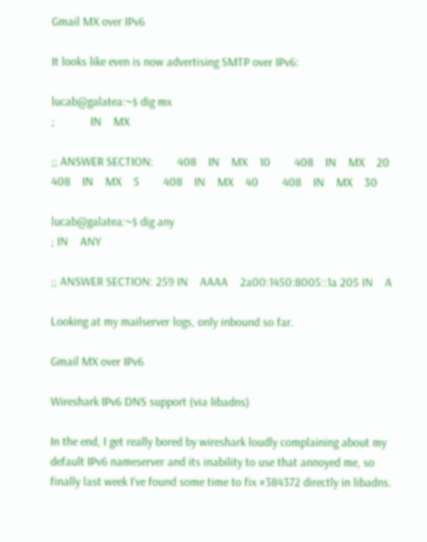Gmail MX over IPv6

It looks like even is now advertising SMTP over IPv6:

lucab@galatea:~$ dig mx
;            IN    MX

;; ANSWER SECTION:        408    IN    MX    10        408    IN    MX    20        408    IN    MX    5        408    IN    MX    40        408    IN    MX    30

lucab@galatea:~$ dig any
; IN    ANY

;; ANSWER SECTION: 259 IN    AAAA    2a00:1450:8005::1a 205 IN    A

Looking at my mailserver logs, only inbound so far.

Gmail MX over IPv6

Wireshark IPv6 DNS support (via libadns)

In the end, I get really bored by wireshark loudly complaining about my default IPv6 nameserver and its inability to use that annoyed me, so finally last week I’ve found some time to fix #384372 directly in libadns.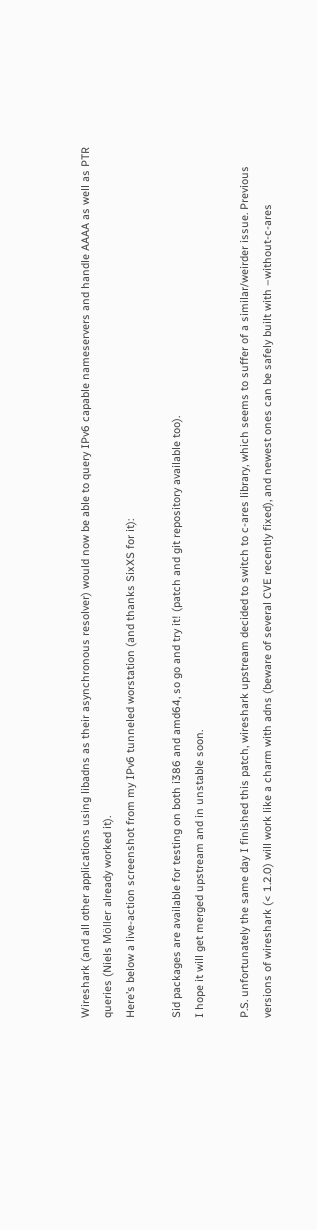Wireshark (and all other applications using libadns as their asynchronous resolver) would now be able to query IPv6 capable nameservers and handle AAAA as well as PTR queries (Niels Möller already worked it).
Here’s below a live-action screenshot from my IPv6 tunneled worstation (and thanks SixXS for it):

Sid packages are available for testing on both i386 and amd64, so go and try it! (patch and git repository available too).
I hope it will get merged upstream and in unstable soon.

P.S. unfortunately the same day I finished this patch, wireshark upstream decided to switch to c-ares library, which seems to suffer of a similar/weirder issue. Previous versions of wireshark (< 1.2.0) will work like a charm with adns (beware of several CVE recently fixed), and newest ones can be safely built with –without-c-ares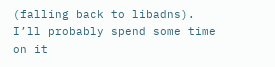(falling back to libadns). I’ll probably spend some time on it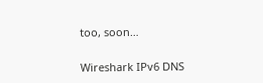too, soon…

Wireshark IPv6 DNS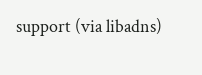support (via libadns)